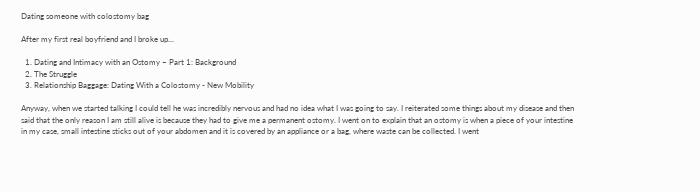Dating someone with colostomy bag

After my first real boyfriend and I broke up…

  1. Dating and Intimacy with an Ostomy – Part 1: Background
  2. The Struggle
  3. Relationship Baggage: Dating With a Colostomy - New Mobility

Anyway, when we started talking I could tell he was incredibly nervous and had no idea what I was going to say. I reiterated some things about my disease and then said that the only reason I am still alive is because they had to give me a permanent ostomy. I went on to explain that an ostomy is when a piece of your intestine in my case, small intestine sticks out of your abdomen and it is covered by an appliance or a bag, where waste can be collected. I went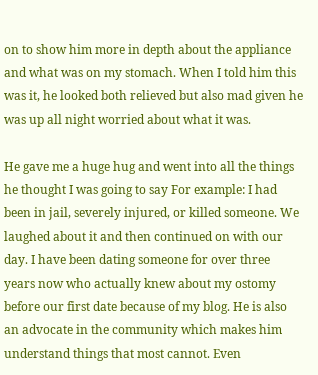on to show him more in depth about the appliance and what was on my stomach. When I told him this was it, he looked both relieved but also mad given he was up all night worried about what it was.

He gave me a huge hug and went into all the things he thought I was going to say For example: I had been in jail, severely injured, or killed someone. We laughed about it and then continued on with our day. I have been dating someone for over three years now who actually knew about my ostomy before our first date because of my blog. He is also an advocate in the community which makes him understand things that most cannot. Even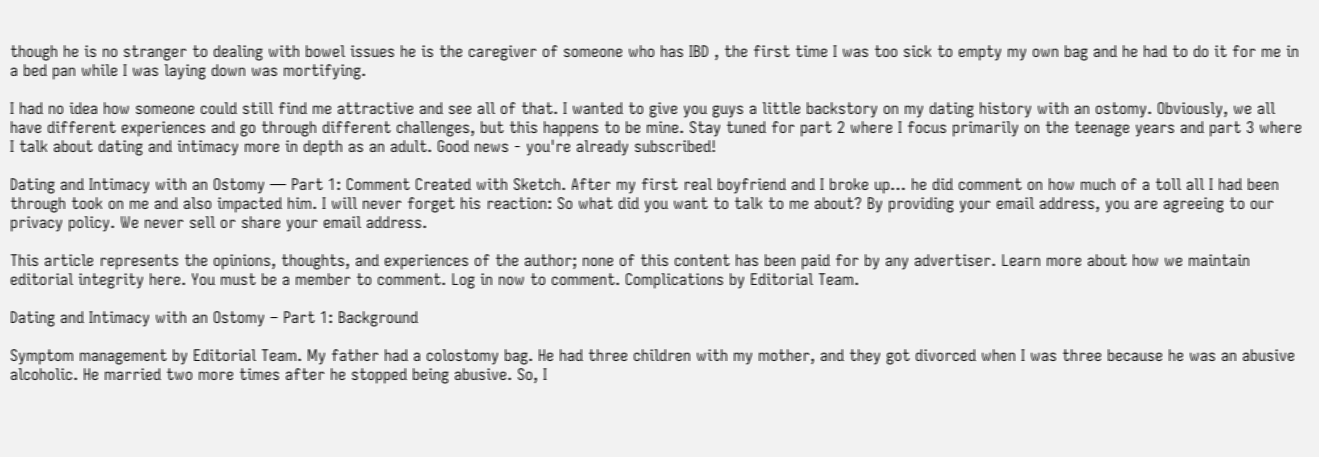though he is no stranger to dealing with bowel issues he is the caregiver of someone who has IBD , the first time I was too sick to empty my own bag and he had to do it for me in a bed pan while I was laying down was mortifying.

I had no idea how someone could still find me attractive and see all of that. I wanted to give you guys a little backstory on my dating history with an ostomy. Obviously, we all have different experiences and go through different challenges, but this happens to be mine. Stay tuned for part 2 where I focus primarily on the teenage years and part 3 where I talk about dating and intimacy more in depth as an adult. Good news - you're already subscribed!

Dating and Intimacy with an Ostomy — Part 1: Comment Created with Sketch. After my first real boyfriend and I broke up… he did comment on how much of a toll all I had been through took on me and also impacted him. I will never forget his reaction: So what did you want to talk to me about? By providing your email address, you are agreeing to our privacy policy. We never sell or share your email address.

This article represents the opinions, thoughts, and experiences of the author; none of this content has been paid for by any advertiser. Learn more about how we maintain editorial integrity here. You must be a member to comment. Log in now to comment. Complications by Editorial Team.

Dating and Intimacy with an Ostomy – Part 1: Background

Symptom management by Editorial Team. My father had a colostomy bag. He had three children with my mother, and they got divorced when I was three because he was an abusive alcoholic. He married two more times after he stopped being abusive. So, I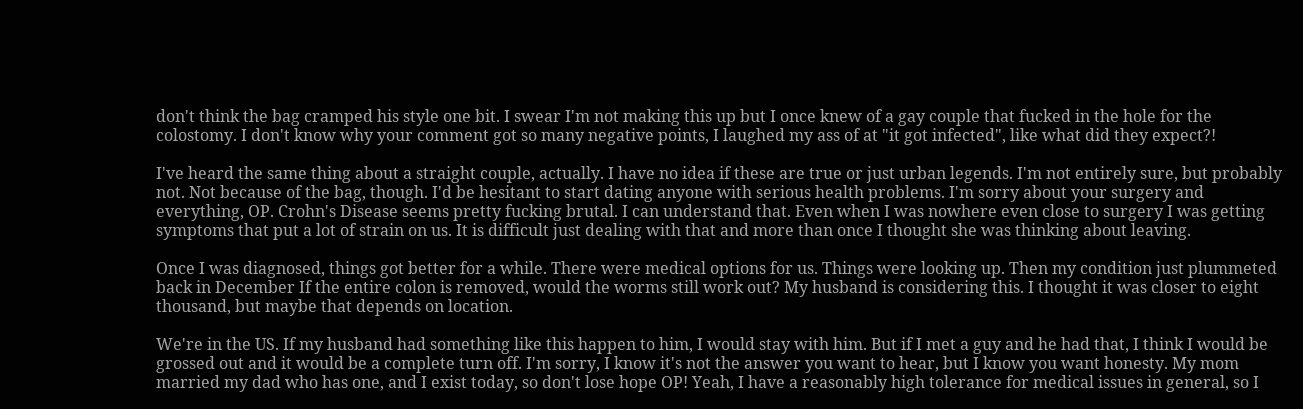don't think the bag cramped his style one bit. I swear I'm not making this up but I once knew of a gay couple that fucked in the hole for the colostomy. I don't know why your comment got so many negative points, I laughed my ass of at "it got infected", like what did they expect?!

I've heard the same thing about a straight couple, actually. I have no idea if these are true or just urban legends. I'm not entirely sure, but probably not. Not because of the bag, though. I'd be hesitant to start dating anyone with serious health problems. I'm sorry about your surgery and everything, OP. Crohn's Disease seems pretty fucking brutal. I can understand that. Even when I was nowhere even close to surgery I was getting symptoms that put a lot of strain on us. It is difficult just dealing with that and more than once I thought she was thinking about leaving.

Once I was diagnosed, things got better for a while. There were medical options for us. Things were looking up. Then my condition just plummeted back in December If the entire colon is removed, would the worms still work out? My husband is considering this. I thought it was closer to eight thousand, but maybe that depends on location.

We're in the US. If my husband had something like this happen to him, I would stay with him. But if I met a guy and he had that, I think I would be grossed out and it would be a complete turn off. I'm sorry, I know it's not the answer you want to hear, but I know you want honesty. My mom married my dad who has one, and I exist today, so don't lose hope OP! Yeah, I have a reasonably high tolerance for medical issues in general, so I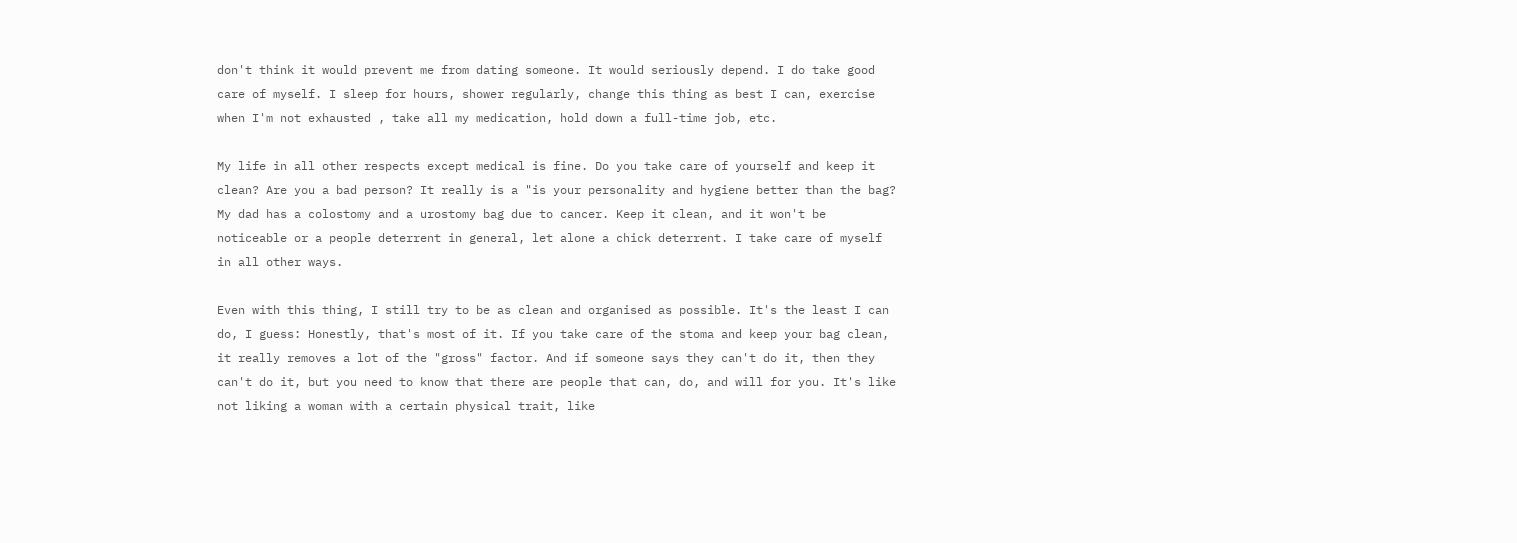don't think it would prevent me from dating someone. It would seriously depend. I do take good care of myself. I sleep for hours, shower regularly, change this thing as best I can, exercise when I'm not exhausted , take all my medication, hold down a full-time job, etc.

My life in all other respects except medical is fine. Do you take care of yourself and keep it clean? Are you a bad person? It really is a "is your personality and hygiene better than the bag? My dad has a colostomy and a urostomy bag due to cancer. Keep it clean, and it won't be noticeable or a people deterrent in general, let alone a chick deterrent. I take care of myself in all other ways.

Even with this thing, I still try to be as clean and organised as possible. It's the least I can do, I guess: Honestly, that's most of it. If you take care of the stoma and keep your bag clean, it really removes a lot of the "gross" factor. And if someone says they can't do it, then they can't do it, but you need to know that there are people that can, do, and will for you. It's like not liking a woman with a certain physical trait, like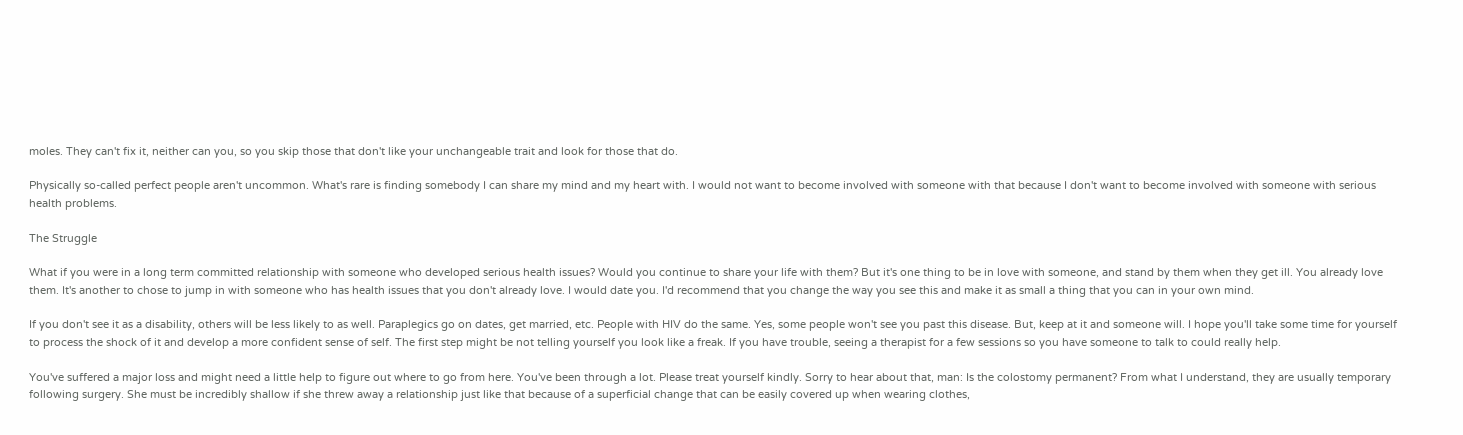moles. They can't fix it, neither can you, so you skip those that don't like your unchangeable trait and look for those that do.

Physically so-called perfect people aren't uncommon. What's rare is finding somebody I can share my mind and my heart with. I would not want to become involved with someone with that because I don't want to become involved with someone with serious health problems.

The Struggle

What if you were in a long term committed relationship with someone who developed serious health issues? Would you continue to share your life with them? But it's one thing to be in love with someone, and stand by them when they get ill. You already love them. It's another to chose to jump in with someone who has health issues that you don't already love. I would date you. I'd recommend that you change the way you see this and make it as small a thing that you can in your own mind.

If you don't see it as a disability, others will be less likely to as well. Paraplegics go on dates, get married, etc. People with HIV do the same. Yes, some people won't see you past this disease. But, keep at it and someone will. I hope you'll take some time for yourself to process the shock of it and develop a more confident sense of self. The first step might be not telling yourself you look like a freak. If you have trouble, seeing a therapist for a few sessions so you have someone to talk to could really help.

You've suffered a major loss and might need a little help to figure out where to go from here. You've been through a lot. Please treat yourself kindly. Sorry to hear about that, man: Is the colostomy permanent? From what I understand, they are usually temporary following surgery. She must be incredibly shallow if she threw away a relationship just like that because of a superficial change that can be easily covered up when wearing clothes,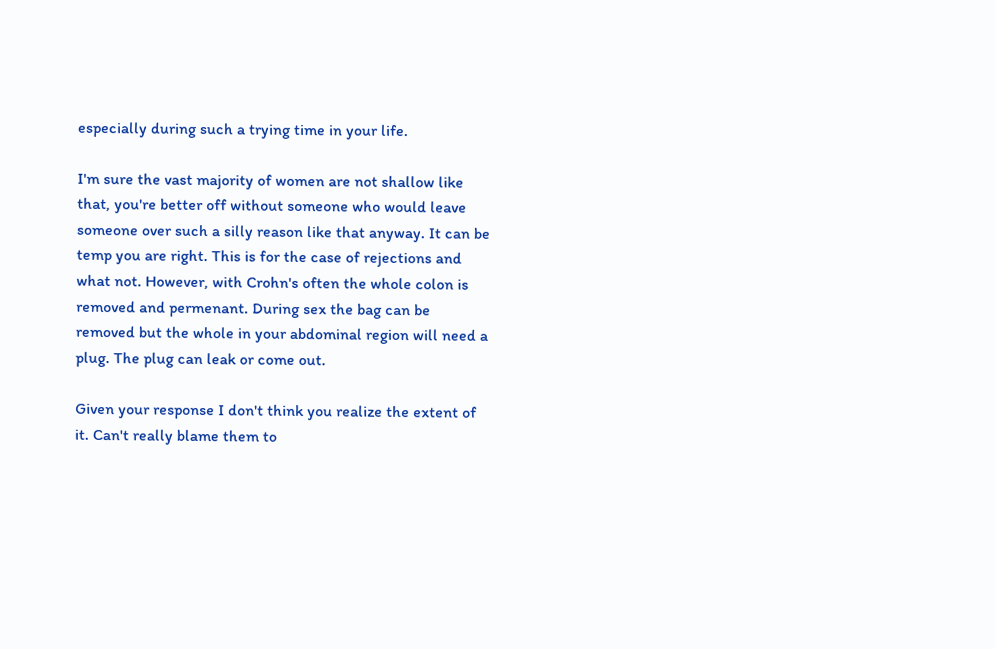especially during such a trying time in your life.

I'm sure the vast majority of women are not shallow like that, you're better off without someone who would leave someone over such a silly reason like that anyway. It can be temp you are right. This is for the case of rejections and what not. However, with Crohn's often the whole colon is removed and permenant. During sex the bag can be removed but the whole in your abdominal region will need a plug. The plug can leak or come out.

Given your response I don't think you realize the extent of it. Can't really blame them to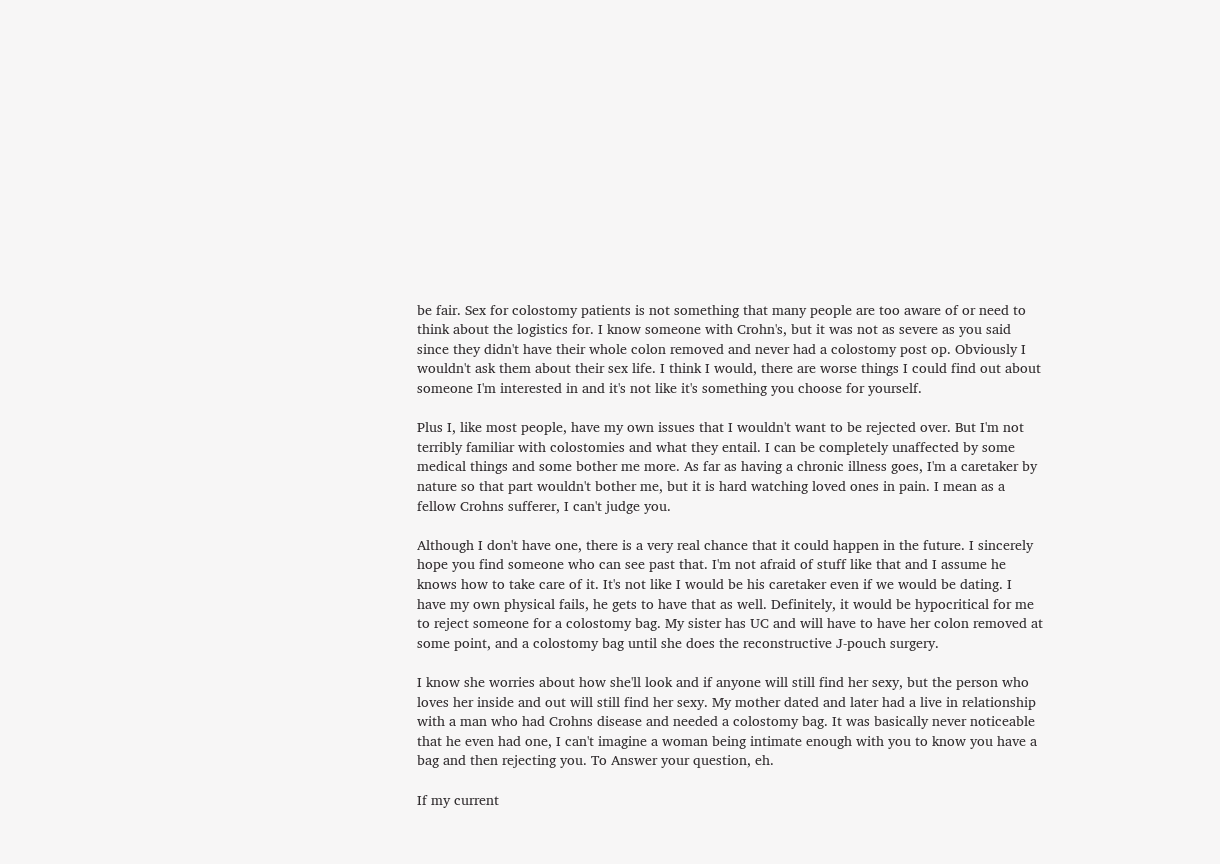be fair. Sex for colostomy patients is not something that many people are too aware of or need to think about the logistics for. I know someone with Crohn's, but it was not as severe as you said since they didn't have their whole colon removed and never had a colostomy post op. Obviously I wouldn't ask them about their sex life. I think I would, there are worse things I could find out about someone I'm interested in and it's not like it's something you choose for yourself.

Plus I, like most people, have my own issues that I wouldn't want to be rejected over. But I'm not terribly familiar with colostomies and what they entail. I can be completely unaffected by some medical things and some bother me more. As far as having a chronic illness goes, I'm a caretaker by nature so that part wouldn't bother me, but it is hard watching loved ones in pain. I mean as a fellow Crohns sufferer, I can't judge you.

Although I don't have one, there is a very real chance that it could happen in the future. I sincerely hope you find someone who can see past that. I'm not afraid of stuff like that and I assume he knows how to take care of it. It's not like I would be his caretaker even if we would be dating. I have my own physical fails, he gets to have that as well. Definitely, it would be hypocritical for me to reject someone for a colostomy bag. My sister has UC and will have to have her colon removed at some point, and a colostomy bag until she does the reconstructive J-pouch surgery.

I know she worries about how she'll look and if anyone will still find her sexy, but the person who loves her inside and out will still find her sexy. My mother dated and later had a live in relationship with a man who had Crohns disease and needed a colostomy bag. It was basically never noticeable that he even had one, I can't imagine a woman being intimate enough with you to know you have a bag and then rejecting you. To Answer your question, eh.

If my current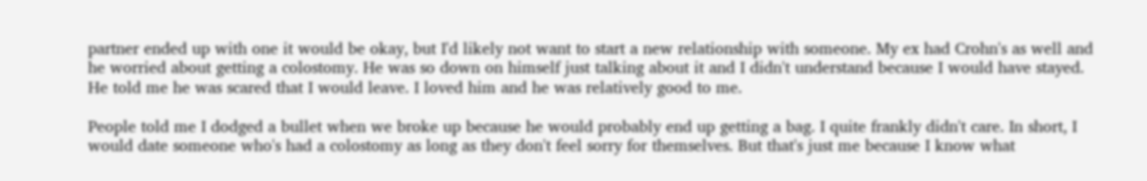partner ended up with one it would be okay, but I'd likely not want to start a new relationship with someone. My ex had Crohn's as well and he worried about getting a colostomy. He was so down on himself just talking about it and I didn't understand because I would have stayed. He told me he was scared that I would leave. I loved him and he was relatively good to me.

People told me I dodged a bullet when we broke up because he would probably end up getting a bag. I quite frankly didn't care. In short, I would date someone who's had a colostomy as long as they don't feel sorry for themselves. But that's just me because I know what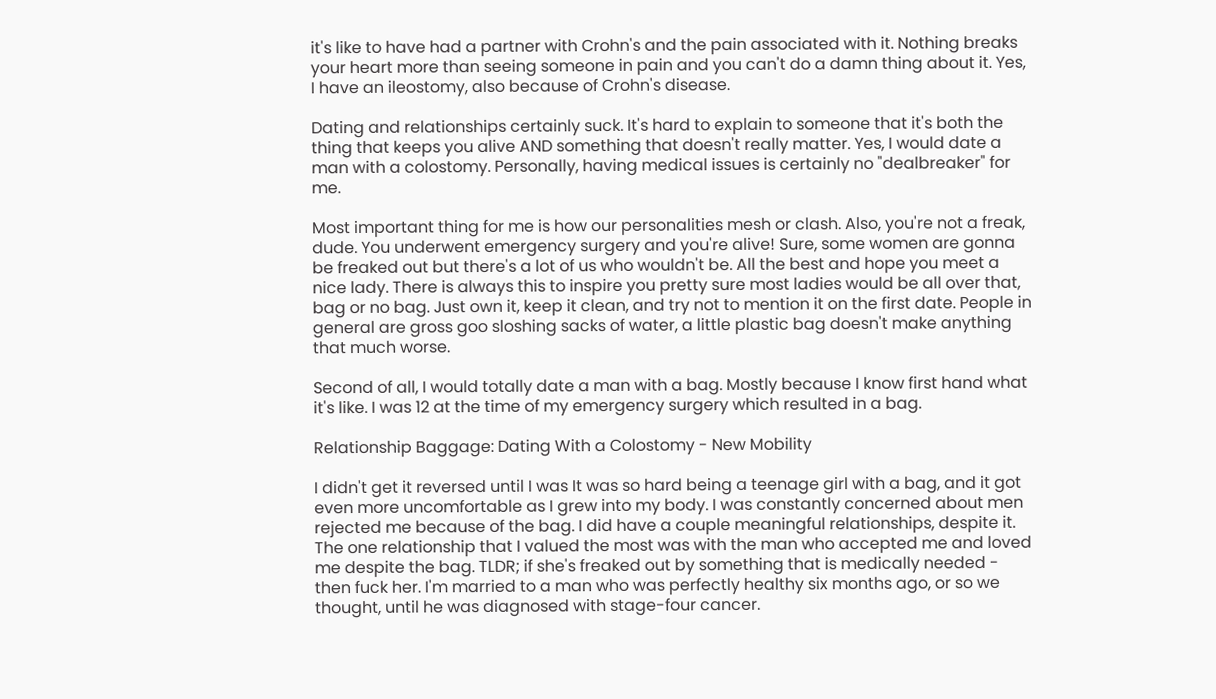it's like to have had a partner with Crohn's and the pain associated with it. Nothing breaks your heart more than seeing someone in pain and you can't do a damn thing about it. Yes, I have an ileostomy, also because of Crohn's disease.

Dating and relationships certainly suck. It's hard to explain to someone that it's both the thing that keeps you alive AND something that doesn't really matter. Yes, I would date a man with a colostomy. Personally, having medical issues is certainly no "dealbreaker" for me.

Most important thing for me is how our personalities mesh or clash. Also, you're not a freak, dude. You underwent emergency surgery and you're alive! Sure, some women are gonna be freaked out but there's a lot of us who wouldn't be. All the best and hope you meet a nice lady. There is always this to inspire you pretty sure most ladies would be all over that, bag or no bag. Just own it, keep it clean, and try not to mention it on the first date. People in general are gross goo sloshing sacks of water, a little plastic bag doesn't make anything that much worse.

Second of all, I would totally date a man with a bag. Mostly because I know first hand what it's like. I was 12 at the time of my emergency surgery which resulted in a bag.

Relationship Baggage: Dating With a Colostomy - New Mobility

I didn't get it reversed until I was It was so hard being a teenage girl with a bag, and it got even more uncomfortable as I grew into my body. I was constantly concerned about men rejected me because of the bag. I did have a couple meaningful relationships, despite it. The one relationship that I valued the most was with the man who accepted me and loved me despite the bag. TLDR; if she's freaked out by something that is medically needed - then fuck her. I'm married to a man who was perfectly healthy six months ago, or so we thought, until he was diagnosed with stage-four cancer.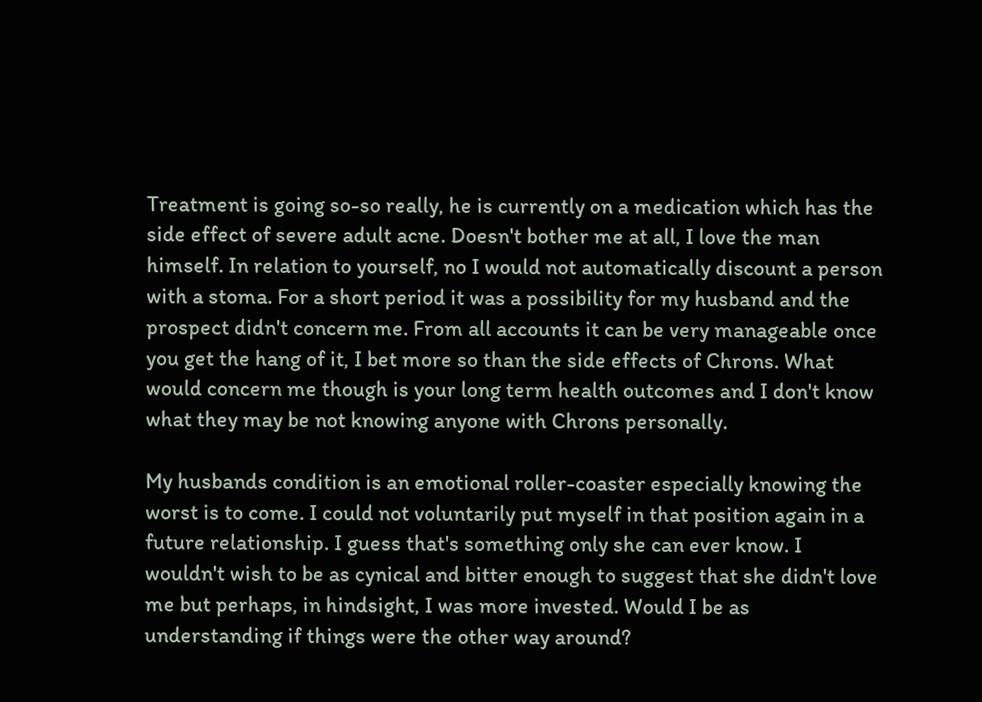Treatment is going so-so really, he is currently on a medication which has the side effect of severe adult acne. Doesn't bother me at all, I love the man himself. In relation to yourself, no I would not automatically discount a person with a stoma. For a short period it was a possibility for my husband and the prospect didn't concern me. From all accounts it can be very manageable once you get the hang of it, I bet more so than the side effects of Chrons. What would concern me though is your long term health outcomes and I don't know what they may be not knowing anyone with Chrons personally.

My husbands condition is an emotional roller-coaster especially knowing the worst is to come. I could not voluntarily put myself in that position again in a future relationship. I guess that's something only she can ever know. I wouldn't wish to be as cynical and bitter enough to suggest that she didn't love me but perhaps, in hindsight, I was more invested. Would I be as understanding if things were the other way around?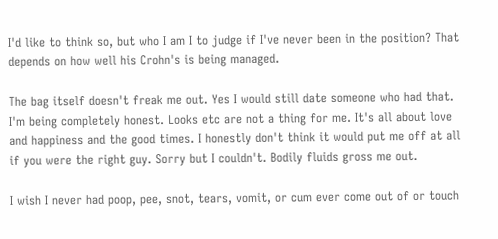I'd like to think so, but who I am I to judge if I've never been in the position? That depends on how well his Crohn's is being managed.

The bag itself doesn't freak me out. Yes I would still date someone who had that. I'm being completely honest. Looks etc are not a thing for me. It's all about love and happiness and the good times. I honestly don't think it would put me off at all if you were the right guy. Sorry but I couldn't. Bodily fluids gross me out.

I wish I never had poop, pee, snot, tears, vomit, or cum ever come out of or touch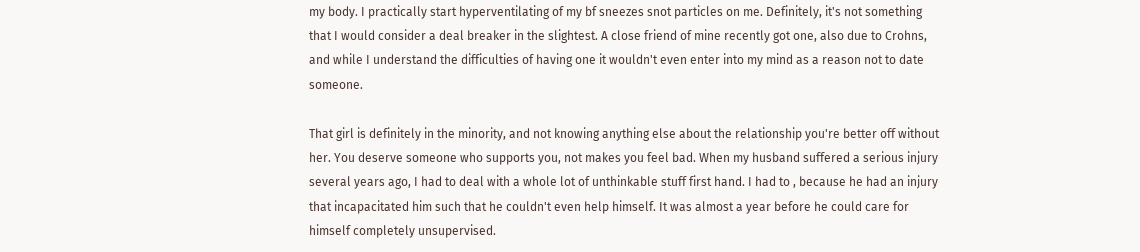my body. I practically start hyperventilating of my bf sneezes snot particles on me. Definitely, it's not something that I would consider a deal breaker in the slightest. A close friend of mine recently got one, also due to Crohns, and while I understand the difficulties of having one it wouldn't even enter into my mind as a reason not to date someone.

That girl is definitely in the minority, and not knowing anything else about the relationship you're better off without her. You deserve someone who supports you, not makes you feel bad. When my husband suffered a serious injury several years ago, I had to deal with a whole lot of unthinkable stuff first hand. I had to , because he had an injury that incapacitated him such that he couldn't even help himself. It was almost a year before he could care for himself completely unsupervised.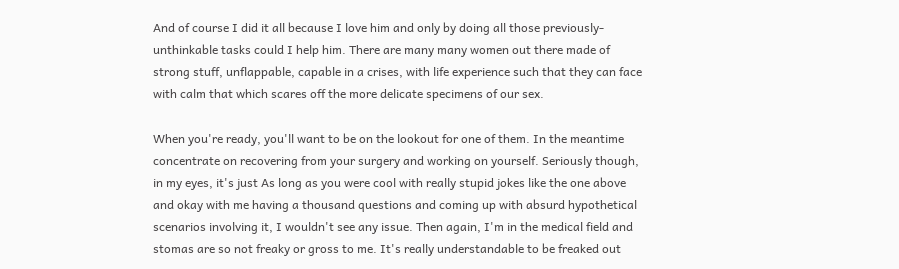And of course I did it all because I love him and only by doing all those previously-unthinkable tasks could I help him. There are many many women out there made of strong stuff, unflappable, capable in a crises, with life experience such that they can face with calm that which scares off the more delicate specimens of our sex.

When you're ready, you'll want to be on the lookout for one of them. In the meantime concentrate on recovering from your surgery and working on yourself. Seriously though, in my eyes, it's just As long as you were cool with really stupid jokes like the one above and okay with me having a thousand questions and coming up with absurd hypothetical scenarios involving it, I wouldn't see any issue. Then again, I'm in the medical field and stomas are so not freaky or gross to me. It's really understandable to be freaked out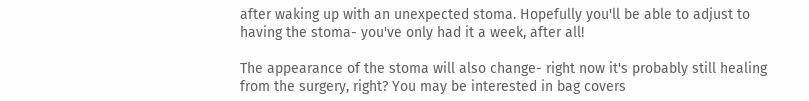after waking up with an unexpected stoma. Hopefully you'll be able to adjust to having the stoma- you've only had it a week, after all!

The appearance of the stoma will also change- right now it's probably still healing from the surgery, right? You may be interested in bag covers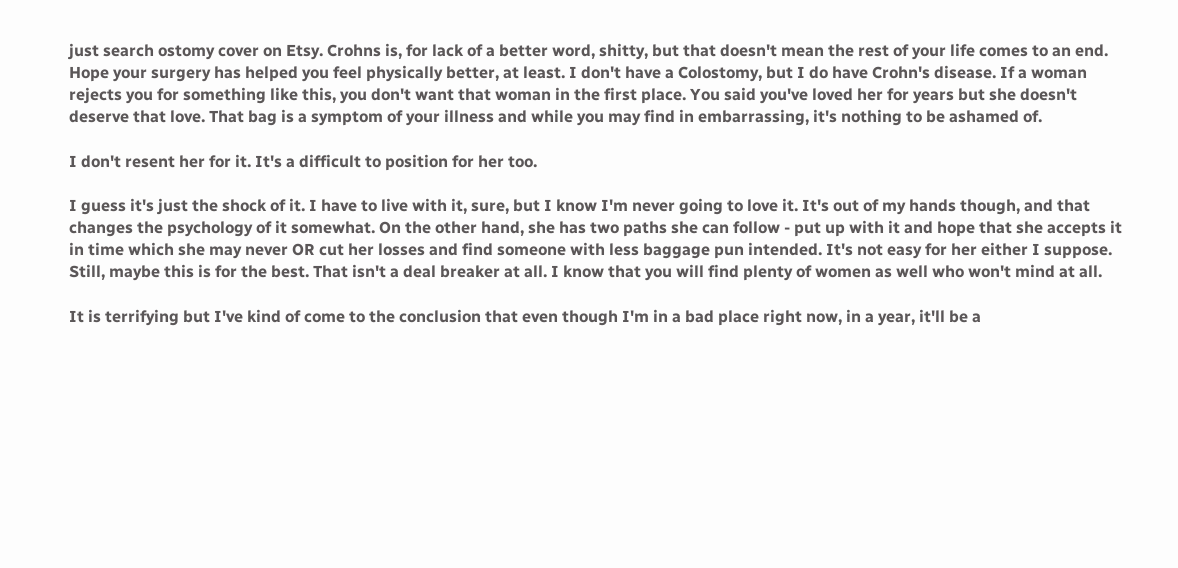just search ostomy cover on Etsy. Crohns is, for lack of a better word, shitty, but that doesn't mean the rest of your life comes to an end. Hope your surgery has helped you feel physically better, at least. I don't have a Colostomy, but I do have Crohn's disease. If a woman rejects you for something like this, you don't want that woman in the first place. You said you've loved her for years but she doesn't deserve that love. That bag is a symptom of your illness and while you may find in embarrassing, it's nothing to be ashamed of.

I don't resent her for it. It's a difficult to position for her too.

I guess it's just the shock of it. I have to live with it, sure, but I know I'm never going to love it. It's out of my hands though, and that changes the psychology of it somewhat. On the other hand, she has two paths she can follow - put up with it and hope that she accepts it in time which she may never OR cut her losses and find someone with less baggage pun intended. It's not easy for her either I suppose. Still, maybe this is for the best. That isn't a deal breaker at all. I know that you will find plenty of women as well who won't mind at all.

It is terrifying but I've kind of come to the conclusion that even though I'm in a bad place right now, in a year, it'll be a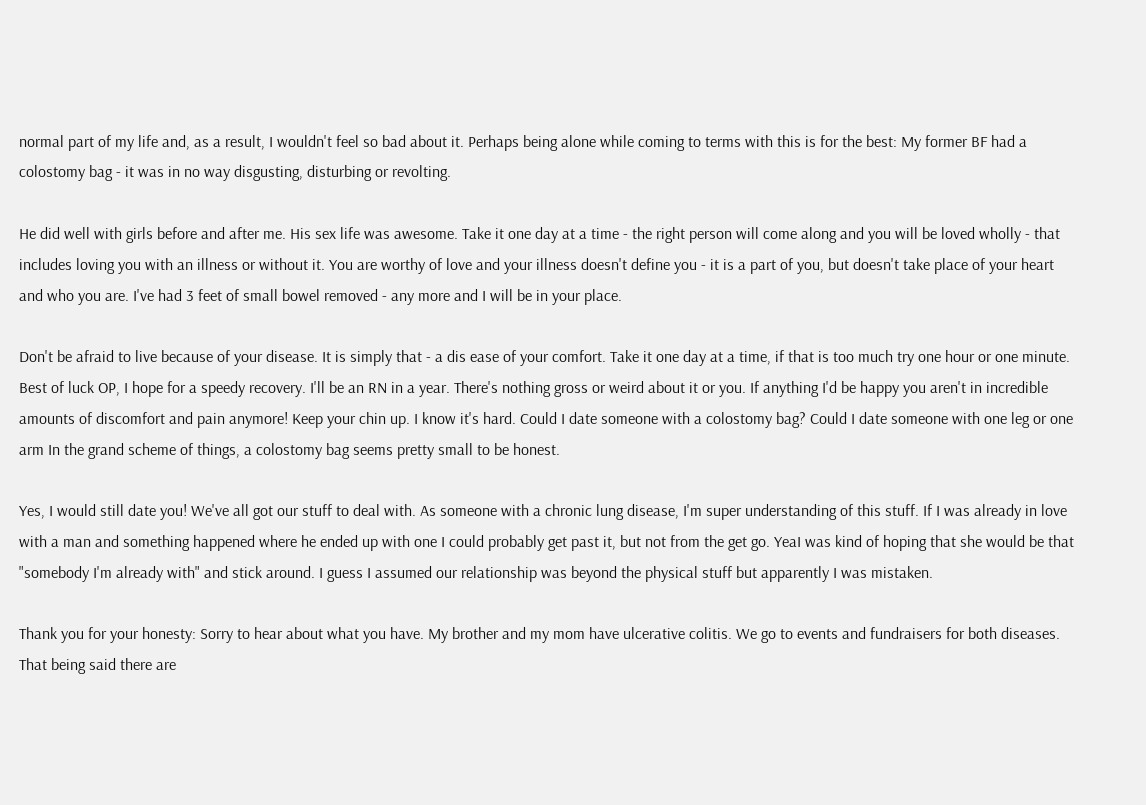normal part of my life and, as a result, I wouldn't feel so bad about it. Perhaps being alone while coming to terms with this is for the best: My former BF had a colostomy bag - it was in no way disgusting, disturbing or revolting.

He did well with girls before and after me. His sex life was awesome. Take it one day at a time - the right person will come along and you will be loved wholly - that includes loving you with an illness or without it. You are worthy of love and your illness doesn't define you - it is a part of you, but doesn't take place of your heart and who you are. I've had 3 feet of small bowel removed - any more and I will be in your place.

Don't be afraid to live because of your disease. It is simply that - a dis ease of your comfort. Take it one day at a time, if that is too much try one hour or one minute. Best of luck OP, I hope for a speedy recovery. I'll be an RN in a year. There's nothing gross or weird about it or you. If anything I'd be happy you aren't in incredible amounts of discomfort and pain anymore! Keep your chin up. I know it's hard. Could I date someone with a colostomy bag? Could I date someone with one leg or one arm In the grand scheme of things, a colostomy bag seems pretty small to be honest.

Yes, I would still date you! We've all got our stuff to deal with. As someone with a chronic lung disease, I'm super understanding of this stuff. If I was already in love with a man and something happened where he ended up with one I could probably get past it, but not from the get go. YeaI was kind of hoping that she would be that "somebody I'm already with" and stick around. I guess I assumed our relationship was beyond the physical stuff but apparently I was mistaken.

Thank you for your honesty: Sorry to hear about what you have. My brother and my mom have ulcerative colitis. We go to events and fundraisers for both diseases. That being said there are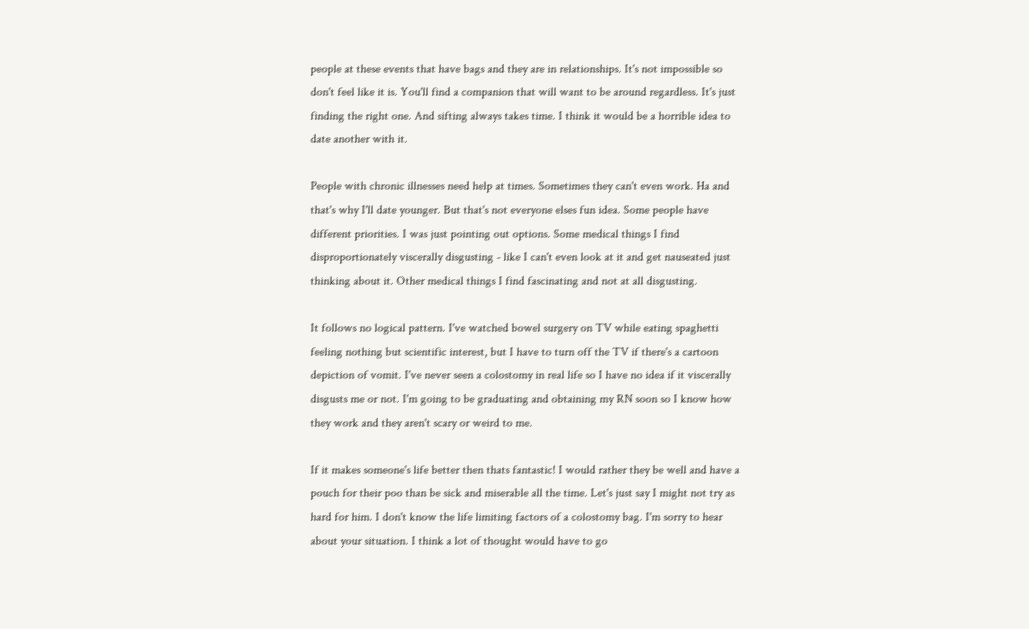people at these events that have bags and they are in relationships. It's not impossible so don't feel like it is. You'll find a companion that will want to be around regardless. It's just finding the right one. And sifting always takes time. I think it would be a horrible idea to date another with it.

People with chronic illnesses need help at times. Sometimes they can't even work. Ha and that's why I'll date younger. But that's not everyone elses fun idea. Some people have different priorities. I was just pointing out options. Some medical things I find disproportionately viscerally disgusting - like I can't even look at it and get nauseated just thinking about it. Other medical things I find fascinating and not at all disgusting.

It follows no logical pattern. I've watched bowel surgery on TV while eating spaghetti feeling nothing but scientific interest, but I have to turn off the TV if there's a cartoon depiction of vomit. I've never seen a colostomy in real life so I have no idea if it viscerally disgusts me or not. I'm going to be graduating and obtaining my RN soon so I know how they work and they aren't scary or weird to me.

If it makes someone's life better then thats fantastic! I would rather they be well and have a pouch for their poo than be sick and miserable all the time. Let's just say I might not try as hard for him. I don't know the life limiting factors of a colostomy bag. I'm sorry to hear about your situation. I think a lot of thought would have to go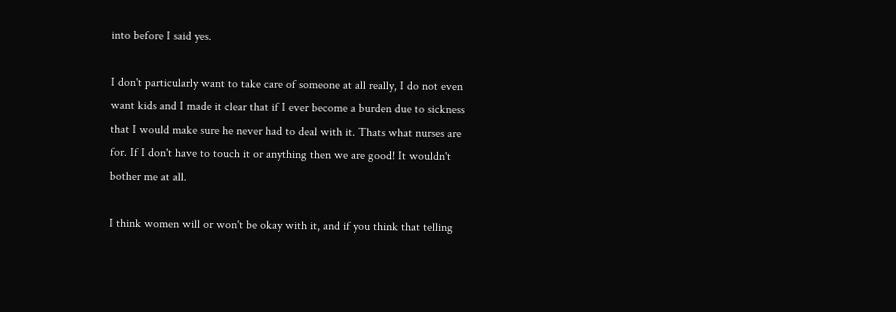into before I said yes.

I don't particularly want to take care of someone at all really, I do not even want kids and I made it clear that if I ever become a burden due to sickness that I would make sure he never had to deal with it. Thats what nurses are for. If I don't have to touch it or anything then we are good! It wouldn't bother me at all.

I think women will or won't be okay with it, and if you think that telling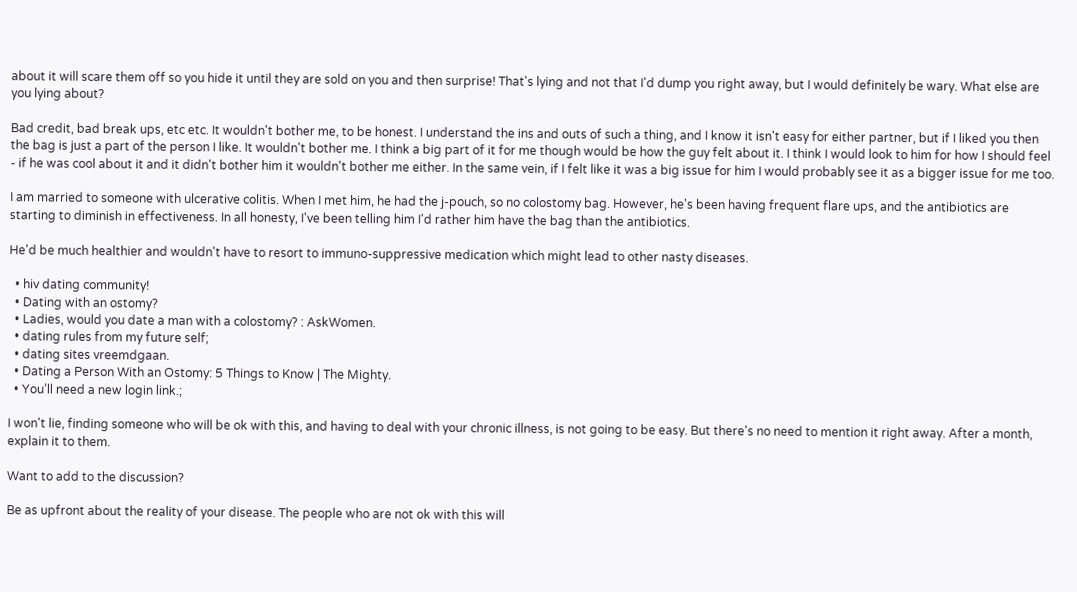about it will scare them off so you hide it until they are sold on you and then surprise! That's lying and not that I'd dump you right away, but I would definitely be wary. What else are you lying about?

Bad credit, bad break ups, etc etc. It wouldn't bother me, to be honest. I understand the ins and outs of such a thing, and I know it isn't easy for either partner, but if I liked you then the bag is just a part of the person I like. It wouldn't bother me. I think a big part of it for me though would be how the guy felt about it. I think I would look to him for how I should feel - if he was cool about it and it didn't bother him it wouldn't bother me either. In the same vein, if I felt like it was a big issue for him I would probably see it as a bigger issue for me too.

I am married to someone with ulcerative colitis. When I met him, he had the j-pouch, so no colostomy bag. However, he's been having frequent flare ups, and the antibiotics are starting to diminish in effectiveness. In all honesty, I've been telling him I'd rather him have the bag than the antibiotics.

He'd be much healthier and wouldn't have to resort to immuno-suppressive medication which might lead to other nasty diseases.

  • hiv dating community!
  • Dating with an ostomy?
  • Ladies, would you date a man with a colostomy? : AskWomen.
  • dating rules from my future self;
  • dating sites vreemdgaan.
  • Dating a Person With an Ostomy: 5 Things to Know | The Mighty.
  • You’ll need a new login link.;

I won't lie, finding someone who will be ok with this, and having to deal with your chronic illness, is not going to be easy. But there's no need to mention it right away. After a month, explain it to them.

Want to add to the discussion?

Be as upfront about the reality of your disease. The people who are not ok with this will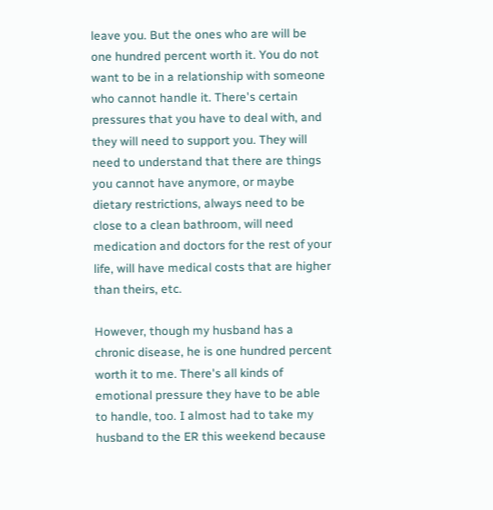leave you. But the ones who are will be one hundred percent worth it. You do not want to be in a relationship with someone who cannot handle it. There's certain pressures that you have to deal with, and they will need to support you. They will need to understand that there are things you cannot have anymore, or maybe dietary restrictions, always need to be close to a clean bathroom, will need medication and doctors for the rest of your life, will have medical costs that are higher than theirs, etc.

However, though my husband has a chronic disease, he is one hundred percent worth it to me. There's all kinds of emotional pressure they have to be able to handle, too. I almost had to take my husband to the ER this weekend because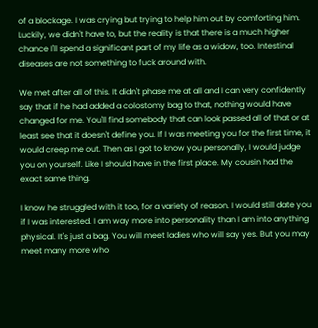of a blockage. I was crying but trying to help him out by comforting him. Luckily, we didn't have to, but the reality is that there is a much higher chance I'll spend a significant part of my life as a widow, too. Intestinal diseases are not something to fuck around with.

We met after all of this. It didn't phase me at all and I can very confidently say that if he had added a colostomy bag to that, nothing would have changed for me. You'll find somebody that can look passed all of that or at least see that it doesn't define you. If I was meeting you for the first time, it would creep me out. Then as I got to know you personally, I would judge you on yourself. Like I should have in the first place. My cousin had the exact same thing.

I know he struggled with it too, for a variety of reason. I would still date you if I was interested. I am way more into personality than I am into anything physical. It's just a bag. You will meet ladies who will say yes. But you may meet many more who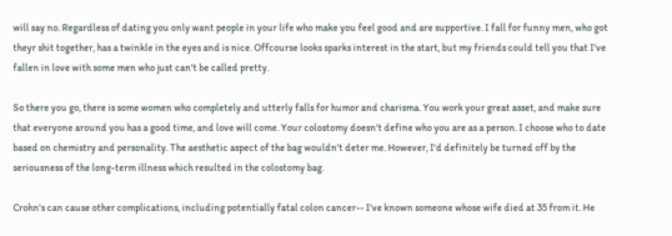will say no. Regardless of dating you only want people in your life who make you feel good and are supportive. I fall for funny men, who got theyr shit together, has a twinkle in the eyes and is nice. Offcourse looks sparks interest in the start, but my friends could tell you that I've fallen in love with some men who just can't be called pretty.

So there you go, there is some women who completely and utterly falls for humor and charisma. You work your great asset, and make sure that everyone around you has a good time, and love will come. Your colostomy doesn't define who you are as a person. I choose who to date based on chemistry and personality. The aesthetic aspect of the bag wouldn't deter me. However, I'd definitely be turned off by the seriousness of the long-term illness which resulted in the colostomy bag.

Crohn's can cause other complications, including potentially fatal colon cancer-- I've known someone whose wife died at 35 from it. He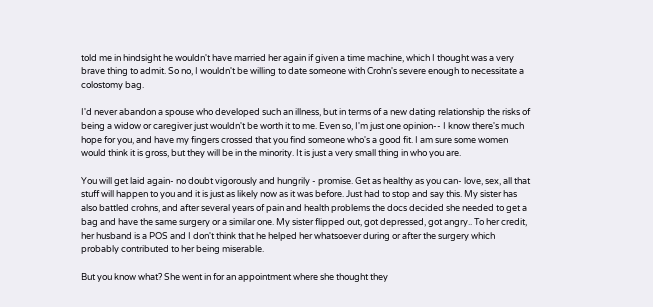told me in hindsight he wouldn't have married her again if given a time machine, which I thought was a very brave thing to admit. So no, I wouldn't be willing to date someone with Crohn's severe enough to necessitate a colostomy bag.

I'd never abandon a spouse who developed such an illness, but in terms of a new dating relationship the risks of being a widow or caregiver just wouldn't be worth it to me. Even so, I'm just one opinion-- I know there's much hope for you, and have my fingers crossed that you find someone who's a good fit. I am sure some women would think it is gross, but they will be in the minority. It is just a very small thing in who you are.

You will get laid again- no doubt vigorously and hungrily - promise. Get as healthy as you can- love, sex, all that stuff will happen to you and it is just as likely now as it was before. Just had to stop and say this. My sister has also battled crohns, and after several years of pain and health problems the docs decided she needed to get a bag and have the same surgery or a similar one. My sister flipped out, got depressed, got angry.. To her credit, her husband is a POS and I don't think that he helped her whatsoever during or after the surgery which probably contributed to her being miserable.

But you know what? She went in for an appointment where she thought they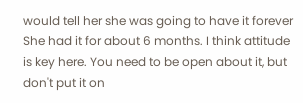would tell her she was going to have it forever She had it for about 6 months. I think attitude is key here. You need to be open about it, but don't put it on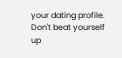your dating profile. Don't beat yourself up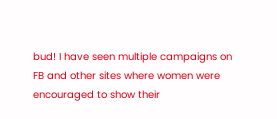bud! I have seen multiple campaigns on FB and other sites where women were encouraged to show their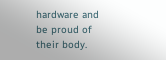hardware and be proud of their body.